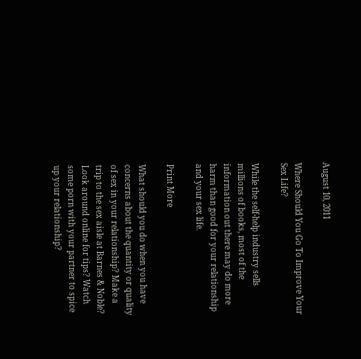August 10, 2011

Where Should You Go To Improve Your Sex Life?

While the self-help industry sells millions of books, most of the information out there may do more harm than good for your relationship and your sex life.

Print More

What should you do when you have concerns about the quantity or quality of sex in your relationship? Make a trip to the sex aisle at Barnes & Noble? Look around online for tips? Watch some porn with your partner to spice up your relationship?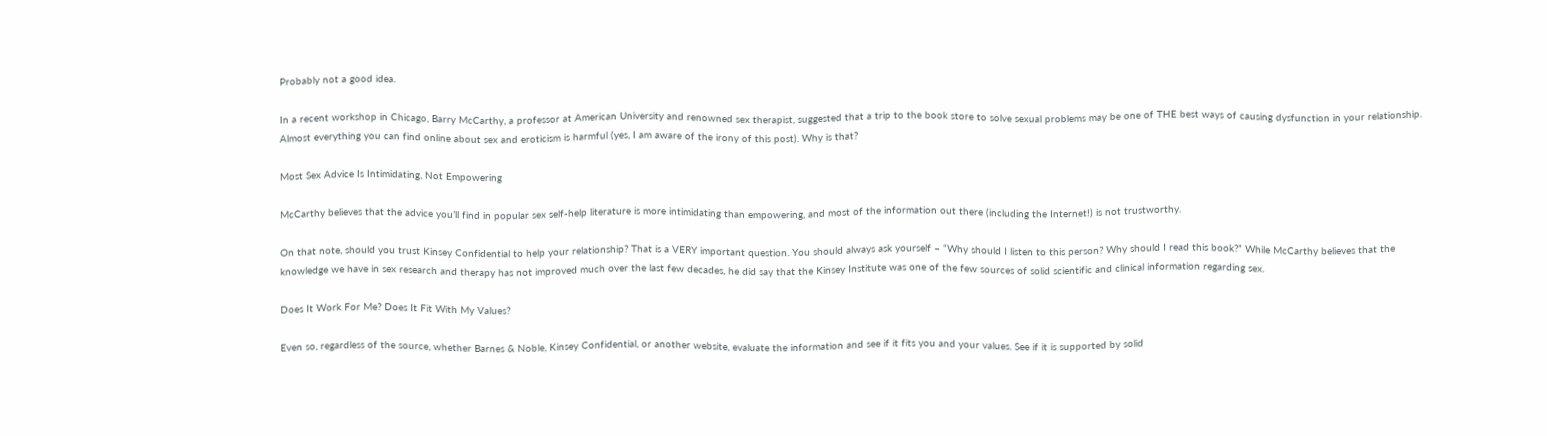Probably not a good idea.

In a recent workshop in Chicago, Barry McCarthy, a professor at American University and renowned sex therapist, suggested that a trip to the book store to solve sexual problems may be one of THE best ways of causing dysfunction in your relationship. Almost everything you can find online about sex and eroticism is harmful (yes, I am aware of the irony of this post). Why is that?

Most Sex Advice Is Intimidating, Not Empowering

McCarthy believes that the advice you’ll find in popular sex self-help literature is more intimidating than empowering, and most of the information out there (including the Internet!) is not trustworthy.

On that note, should you trust Kinsey Confidential to help your relationship? That is a VERY important question. You should always ask yourself – “Why should I listen to this person? Why should I read this book?” While McCarthy believes that the knowledge we have in sex research and therapy has not improved much over the last few decades, he did say that the Kinsey Institute was one of the few sources of solid scientific and clinical information regarding sex.

Does It Work For Me? Does It Fit With My Values?

Even so, regardless of the source, whether Barnes & Noble, Kinsey Confidential, or another website, evaluate the information and see if it fits you and your values. See if it is supported by solid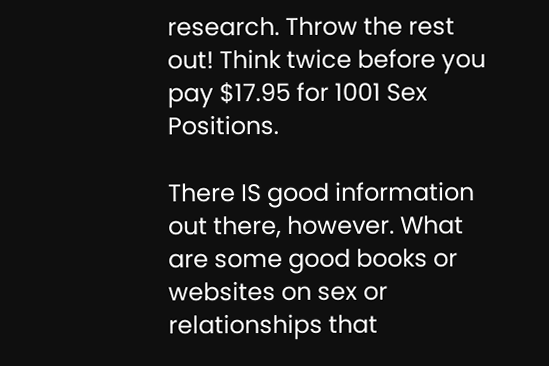research. Throw the rest out! Think twice before you pay $17.95 for 1001 Sex Positions.

There IS good information out there, however. What are some good books or websites on sex or relationships that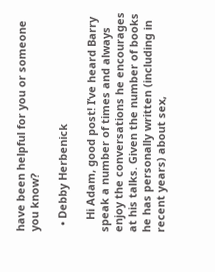have been helpful for you or someone you know?

  • Debby Herbenick

    Hi Adam, good post! I’ve heard Barry speak a number of times and always enjoy the conversations he encourages at his talks. Given the number of books he has personally written (including in recent years) about sex,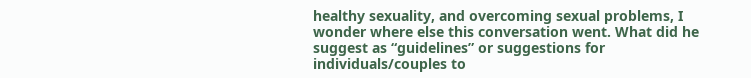healthy sexuality, and overcoming sexual problems, I wonder where else this conversation went. What did he suggest as “guidelines” or suggestions for individuals/couples to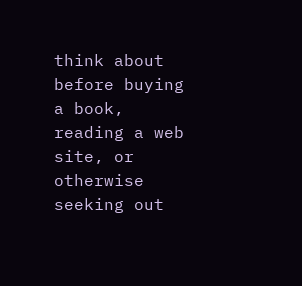think about before buying a book, reading a web site, or otherwise seeking out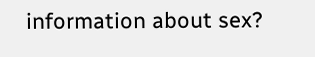information about sex?